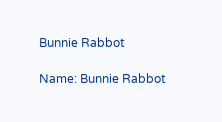Bunnie Rabbot

Name: Bunnie Rabbot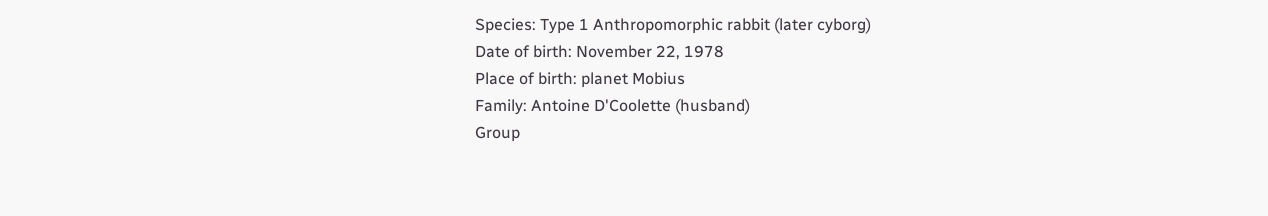Species: Type 1 Anthropomorphic rabbit (later cyborg)
Date of birth: November 22, 1978
Place of birth: planet Mobius
Family: Antoine D'Coolette (husband)
Group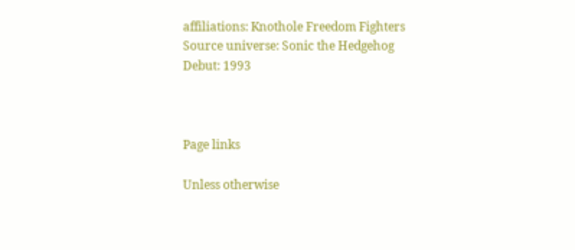affiliations: Knothole Freedom Fighters
Source universe: Sonic the Hedgehog
Debut: 1993



Page links

Unless otherwise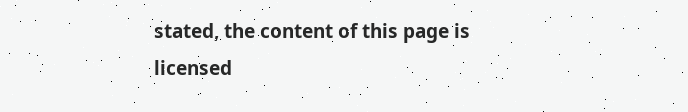stated, the content of this page is licensed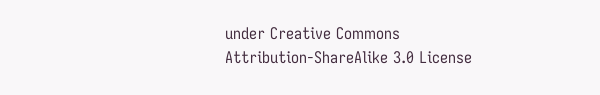under Creative Commons Attribution-ShareAlike 3.0 License